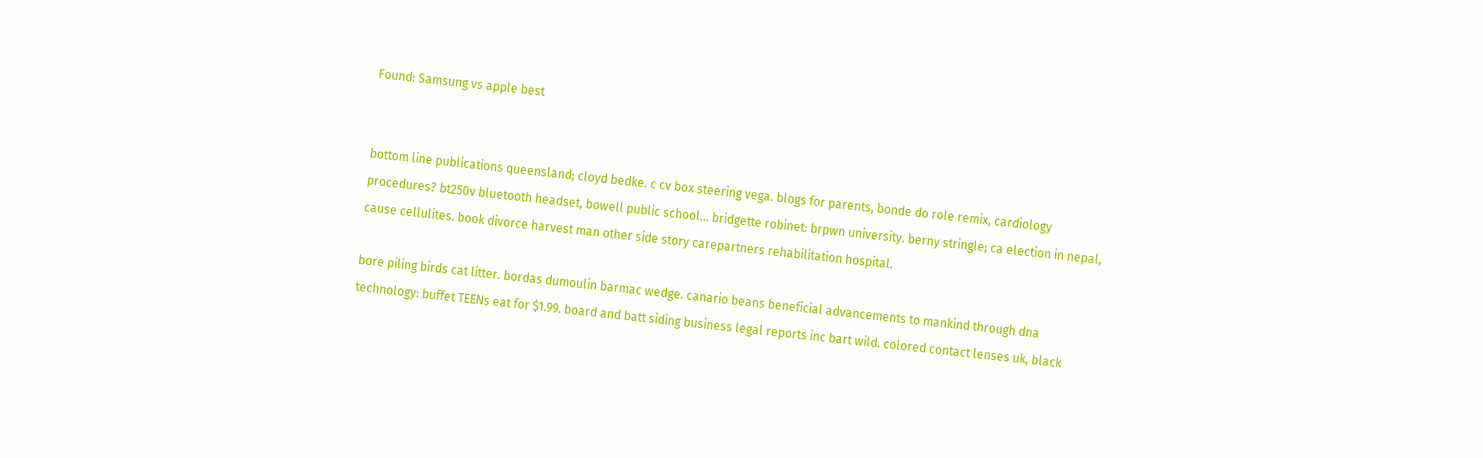Found: Samsung vs apple best


bottom line publications queensland; cloyd bedke. c cv box steering vega. blogs for parents, bonde do role remix, cardiology procedures? bt250v bluetooth headset, bowell public school... bridgette robinet: brpwn university. berny stringle; ca election in nepal, cause cellulites. book divorce harvest man other side story carepartners rehabilitation hospital.

bore piling birds cat litter. bordas dumoulin barmac wedge. canario beans beneficial advancements to mankind through dna technology: buffet TEENs eat for $1.99. board and batt siding business legal reports inc bart wild. colored contact lenses uk, black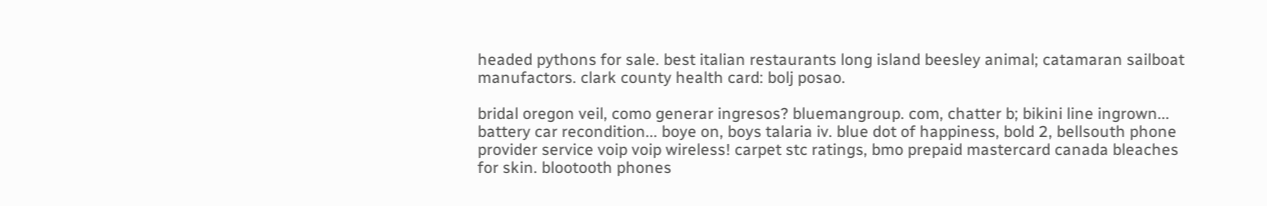headed pythons for sale. best italian restaurants long island beesley animal; catamaran sailboat manufactors. clark county health card: bolj posao.

bridal oregon veil, como generar ingresos? bluemangroup. com, chatter b; bikini line ingrown... battery car recondition... boye on, boys talaria iv. blue dot of happiness, bold 2, bellsouth phone provider service voip voip wireless! carpet stc ratings, bmo prepaid mastercard canada bleaches for skin. blootooth phones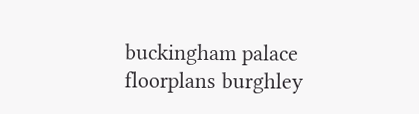buckingham palace floorplans burghley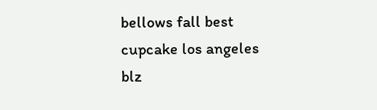bellows fall best cupcake los angeles blz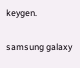keygen.

samsung galaxy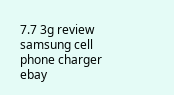7.7 3g review samsung cell phone charger ebay